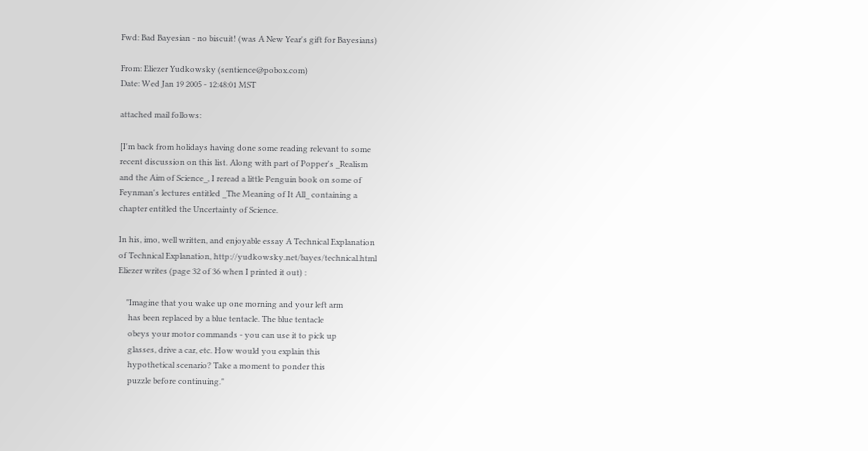Fwd: Bad Bayesian - no biscuit! (was A New Year's gift for Bayesians)

From: Eliezer Yudkowsky (sentience@pobox.com)
Date: Wed Jan 19 2005 - 12:48:01 MST

attached mail follows:

[I'm back from holidays having done some reading relevant to some
recent discussion on this list. Along with part of Popper's _Realism
and the Aim of Science_, I reread a little Penguin book on some of
Feynman's lectures entitled _The Meaning of It All_ containing a
chapter entitled the Uncertainty of Science.

In his, imo, well written, and enjoyable essay A Technical Explanation
of Technical Explanation, http://yudkowsky.net/bayes/technical.html
Eliezer writes (page 32 of 36 when I printed it out) :

    "Imagine that you wake up one morning and your left arm
     has been replaced by a blue tentacle. The blue tentacle
     obeys your motor commands - you can use it to pick up
     glasses, drive a car, etc. How would you explain this
     hypothetical scenario? Take a moment to ponder this
     puzzle before continuing."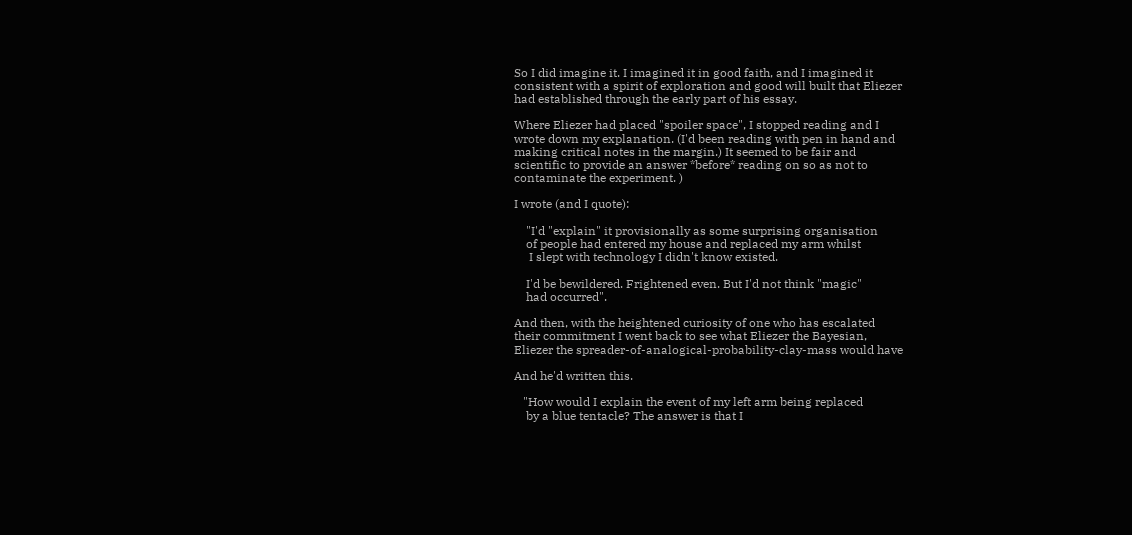So I did imagine it. I imagined it in good faith, and I imagined it
consistent with a spirit of exploration and good will built that Eliezer
had established through the early part of his essay.

Where Eliezer had placed "spoiler space", I stopped reading and I
wrote down my explanation. (I'd been reading with pen in hand and
making critical notes in the margin.) It seemed to be fair and
scientific to provide an answer *before* reading on so as not to
contaminate the experiment. )

I wrote (and I quote):

    "I'd "explain" it provisionally as some surprising organisation
    of people had entered my house and replaced my arm whilst
     I slept with technology I didn't know existed.

    I'd be bewildered. Frightened even. But I'd not think "magic"
    had occurred".

And then, with the heightened curiosity of one who has escalated
their commitment I went back to see what Eliezer the Bayesian,
Eliezer the spreader-of-analogical-probability-clay-mass would have

And he'd written this.

   "How would I explain the event of my left arm being replaced
    by a blue tentacle? The answer is that I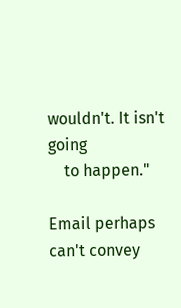wouldn't. It isn't going
    to happen."

Email perhaps can't convey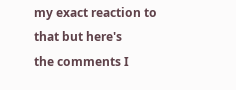my exact reaction to that but here's
the comments I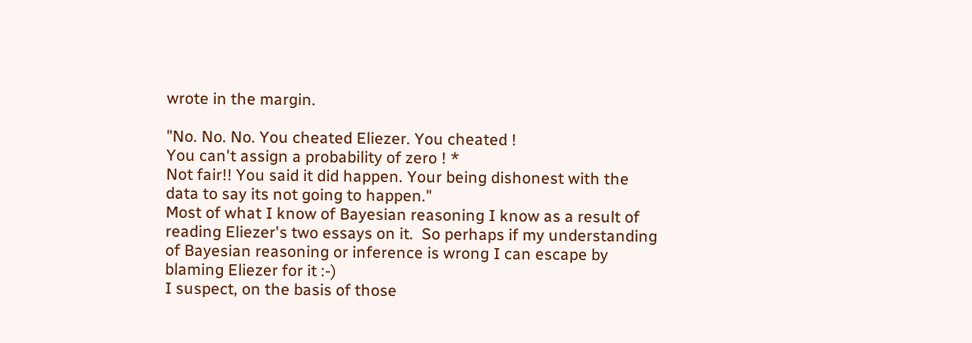wrote in the margin.

"No. No. No. You cheated Eliezer. You cheated !
You can't assign a probability of zero ! *
Not fair!! You said it did happen. Your being dishonest with the
data to say its not going to happen."
Most of what I know of Bayesian reasoning I know as a result of
reading Eliezer's two essays on it.  So perhaps if my understanding
of Bayesian reasoning or inference is wrong I can escape by
blaming Eliezer for it :-)
I suspect, on the basis of those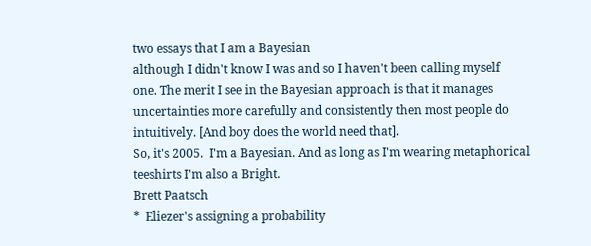two essays that I am a Bayesian
although I didn't know I was and so I haven't been calling myself
one. The merit I see in the Bayesian approach is that it manages
uncertainties more carefully and consistently then most people do
intuitively. [And boy does the world need that].
So, it's 2005.  I'm a Bayesian. And as long as I'm wearing metaphorical
teeshirts I'm also a Bright.
Brett Paatsch
*  Eliezer's assigning a probability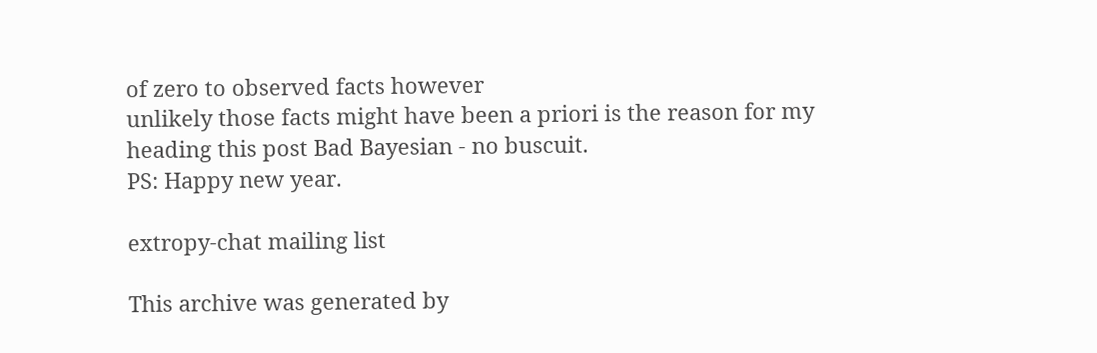of zero to observed facts however
unlikely those facts might have been a priori is the reason for my
heading this post Bad Bayesian - no buscuit.
PS: Happy new year.

extropy-chat mailing list

This archive was generated by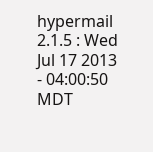hypermail 2.1.5 : Wed Jul 17 2013 - 04:00:50 MDT